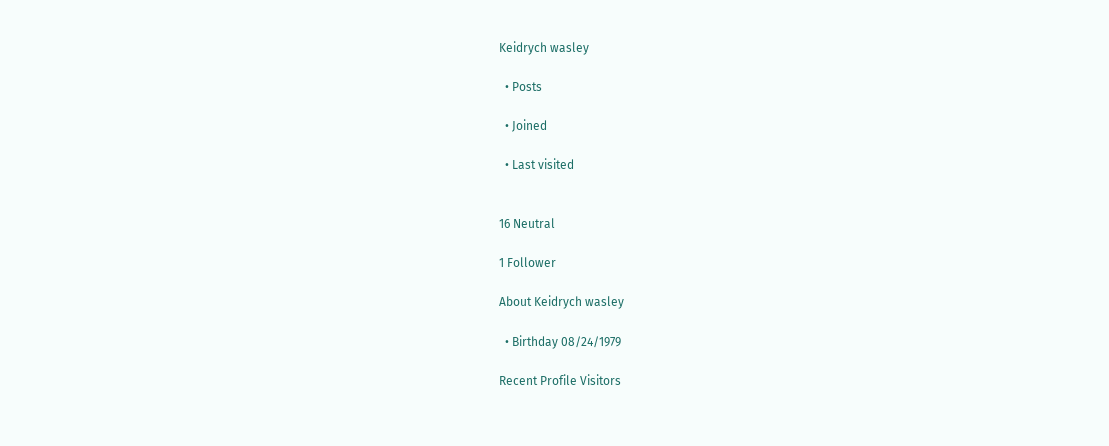Keidrych wasley

  • Posts

  • Joined

  • Last visited


16 Neutral

1 Follower

About Keidrych wasley

  • Birthday 08/24/1979

Recent Profile Visitors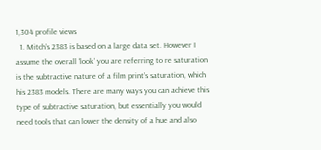1,304 profile views
  1. Mitch’s 2383 is based on a large data set. However I assume the overall ‘look’ you are referring to re saturation is the subtractive nature of a film print’s saturation, which his 2383 models. There are many ways you can achieve this type of subtractive saturation, but essentially you would need tools that can lower the density of a hue and also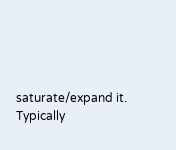saturate/expand it. Typically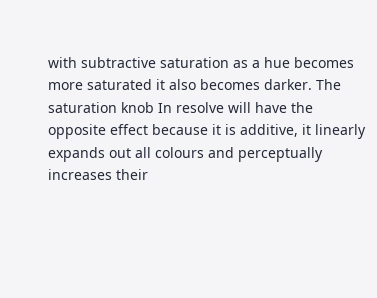with subtractive saturation as a hue becomes more saturated it also becomes darker. The saturation knob In resolve will have the opposite effect because it is additive, it linearly expands out all colours and perceptually increases their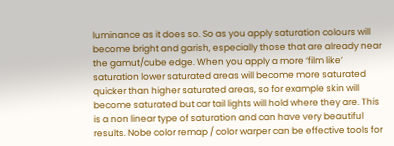luminance as it does so. So as you apply saturation colours will become bright and garish, especially those that are already near the gamut/cube edge. When you apply a more ‘film like’ saturation lower saturated areas will become more saturated quicker than higher saturated areas, so for example skin will become saturated but car tail lights will hold where they are. This is a non linear type of saturation and can have very beautiful results. Nobe color remap / color warper can be effective tools for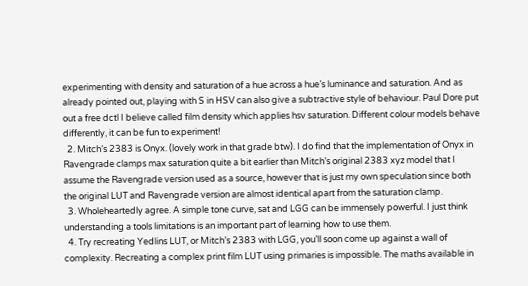experimenting with density and saturation of a hue across a hue’s luminance and saturation. And as already pointed out, playing with S in HSV can also give a subtractive style of behaviour. Paul Dore put out a free dctl I believe called film density which applies hsv saturation. Different colour models behave differently, it can be fun to experiment!
  2. Mitch’s 2383 is Onyx. (lovely work in that grade btw). I do find that the implementation of Onyx in Ravengrade clamps max saturation quite a bit earlier than Mitch’s original 2383 xyz model that I assume the Ravengrade version used as a source, however that is just my own speculation since both the original LUT and Ravengrade version are almost identical apart from the saturation clamp.
  3. Wholeheartedly agree. A simple tone curve, sat and LGG can be immensely powerful. I just think understanding a tools limitations is an important part of learning how to use them.
  4. Try recreating Yedlins LUT, or Mitch’s 2383 with LGG, you’ll soon come up against a wall of complexity. Recreating a complex print film LUT using primaries is impossible. The maths available in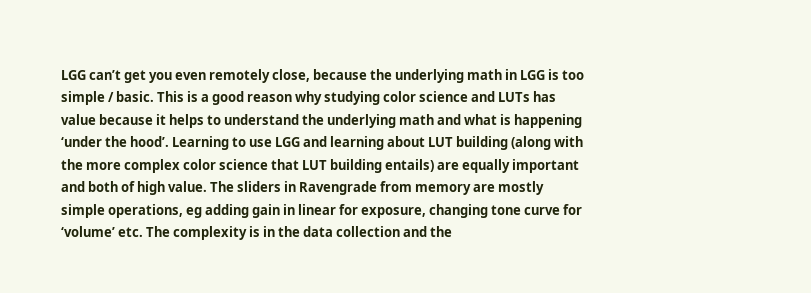LGG can’t get you even remotely close, because the underlying math in LGG is too simple / basic. This is a good reason why studying color science and LUTs has value because it helps to understand the underlying math and what is happening ‘under the hood’. Learning to use LGG and learning about LUT building (along with the more complex color science that LUT building entails) are equally important and both of high value. The sliders in Ravengrade from memory are mostly simple operations, eg adding gain in linear for exposure, changing tone curve for ‘volume’ etc. The complexity is in the data collection and the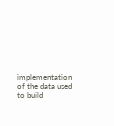implementation of the data used to build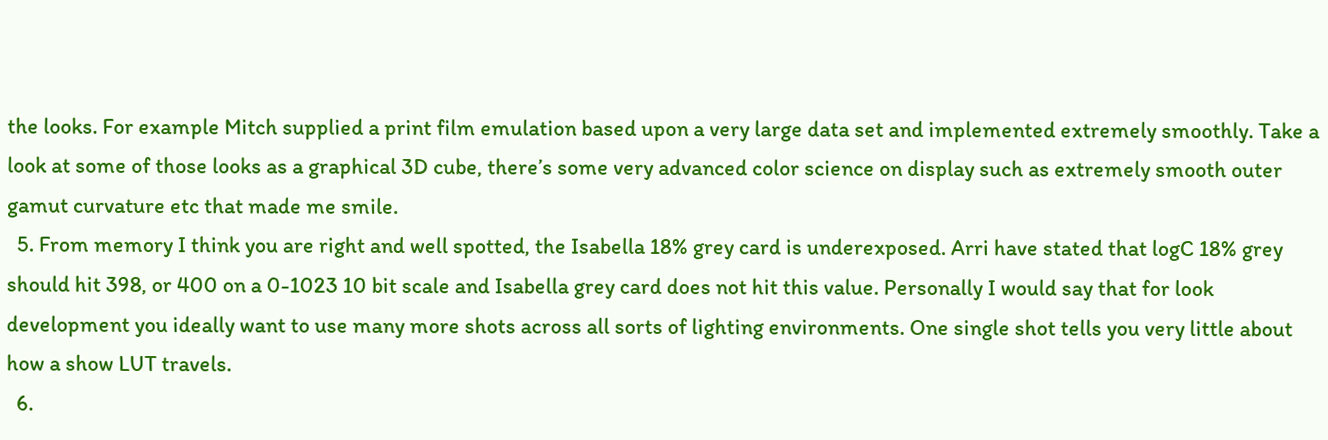the looks. For example Mitch supplied a print film emulation based upon a very large data set and implemented extremely smoothly. Take a look at some of those looks as a graphical 3D cube, there’s some very advanced color science on display such as extremely smooth outer gamut curvature etc that made me smile.
  5. From memory I think you are right and well spotted, the Isabella 18% grey card is underexposed. Arri have stated that logC 18% grey should hit 398, or 400 on a 0-1023 10 bit scale and Isabella grey card does not hit this value. Personally I would say that for look development you ideally want to use many more shots across all sorts of lighting environments. One single shot tells you very little about how a show LUT travels.
  6.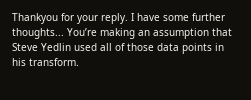Thankyou for your reply. I have some further thoughts... You’re making an assumption that Steve Yedlin used all of those data points in his transform.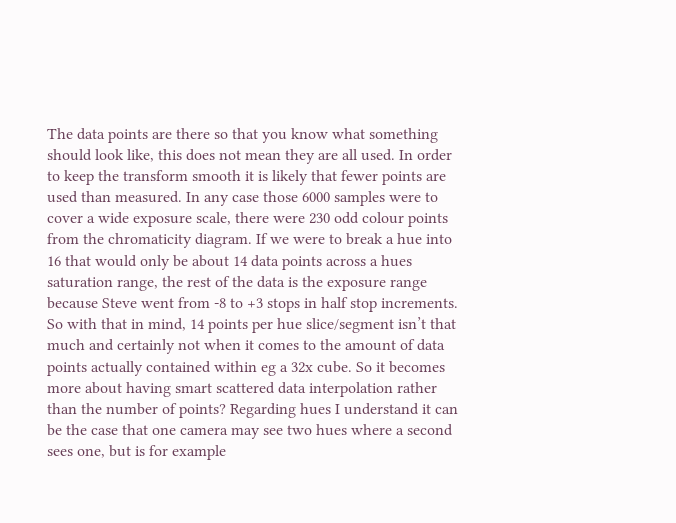The data points are there so that you know what something should look like, this does not mean they are all used. In order to keep the transform smooth it is likely that fewer points are used than measured. In any case those 6000 samples were to cover a wide exposure scale, there were 230 odd colour points from the chromaticity diagram. If we were to break a hue into 16 that would only be about 14 data points across a hues saturation range, the rest of the data is the exposure range because Steve went from -8 to +3 stops in half stop increments. So with that in mind, 14 points per hue slice/segment isn’t that much and certainly not when it comes to the amount of data points actually contained within eg a 32x cube. So it becomes more about having smart scattered data interpolation rather than the number of points? Regarding hues I understand it can be the case that one camera may see two hues where a second sees one, but is for example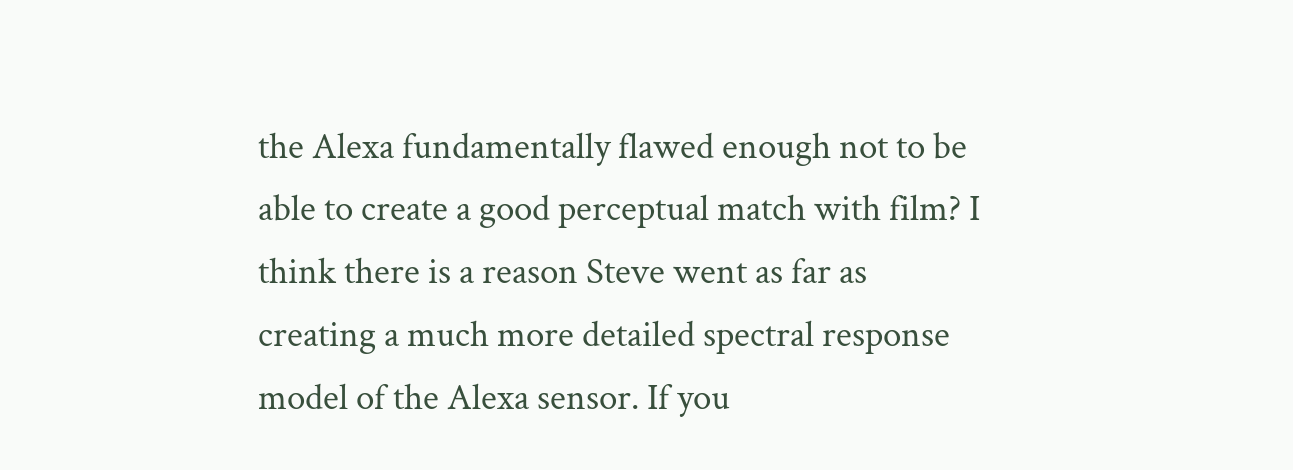the Alexa fundamentally flawed enough not to be able to create a good perceptual match with film? I think there is a reason Steve went as far as creating a much more detailed spectral response model of the Alexa sensor. If you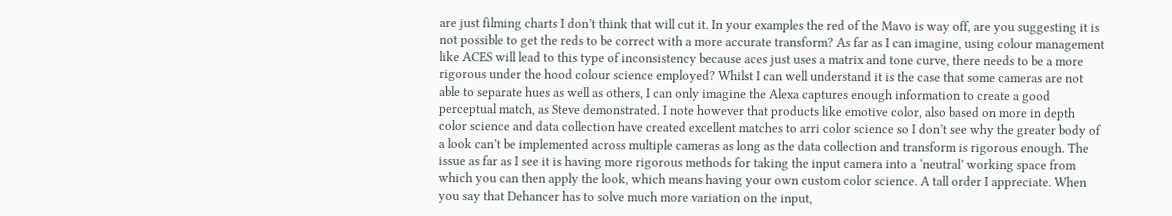are just filming charts I don’t think that will cut it. In your examples the red of the Mavo is way off, are you suggesting it is not possible to get the reds to be correct with a more accurate transform? As far as I can imagine, using colour management like ACES will lead to this type of inconsistency because aces just uses a matrix and tone curve, there needs to be a more rigorous under the hood colour science employed? Whilst I can well understand it is the case that some cameras are not able to separate hues as well as others, I can only imagine the Alexa captures enough information to create a good perceptual match, as Steve demonstrated. I note however that products like emotive color, also based on more in depth color science and data collection have created excellent matches to arri color science so I don’t see why the greater body of a look can’t be implemented across multiple cameras as long as the data collection and transform is rigorous enough. The issue as far as I see it is having more rigorous methods for taking the input camera into a ‘neutral’ working space from which you can then apply the look, which means having your own custom color science. A tall order I appreciate. When you say that Dehancer has to solve much more variation on the input,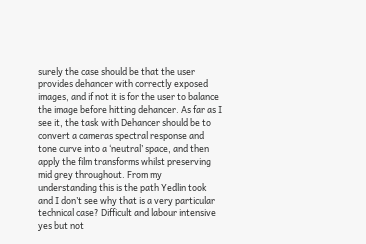surely the case should be that the user provides dehancer with correctly exposed images, and if not it is for the user to balance the image before hitting dehancer. As far as I see it, the task with Dehancer should be to convert a cameras spectral response and tone curve into a ‘neutral’ space, and then apply the film transforms whilst preserving mid grey throughout. From my understanding this is the path Yedlin took and I don’t see why that is a very particular technical case? Difficult and labour intensive yes but not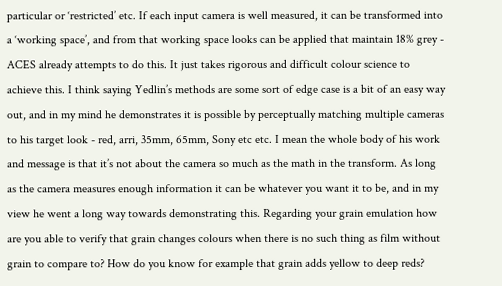particular or ‘restricted’ etc. If each input camera is well measured, it can be transformed into a ‘working space’, and from that working space looks can be applied that maintain 18% grey - ACES already attempts to do this. It just takes rigorous and difficult colour science to achieve this. I think saying Yedlin’s methods are some sort of edge case is a bit of an easy way out, and in my mind he demonstrates it is possible by perceptually matching multiple cameras to his target look - red, arri, 35mm, 65mm, Sony etc etc. I mean the whole body of his work and message is that it’s not about the camera so much as the math in the transform. As long as the camera measures enough information it can be whatever you want it to be, and in my view he went a long way towards demonstrating this. Regarding your grain emulation how are you able to verify that grain changes colours when there is no such thing as film without grain to compare to? How do you know for example that grain adds yellow to deep reds?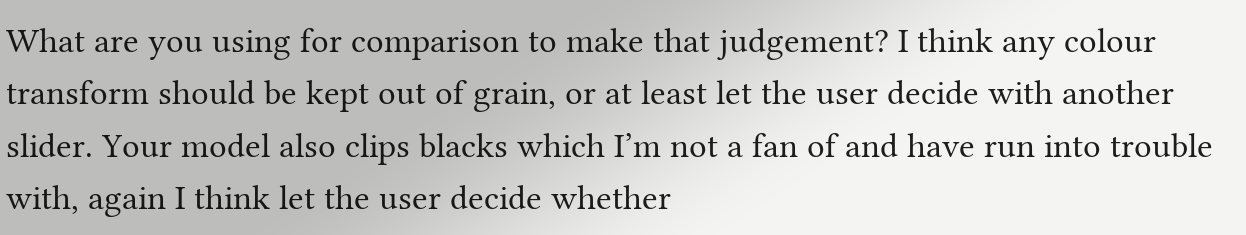What are you using for comparison to make that judgement? I think any colour transform should be kept out of grain, or at least let the user decide with another slider. Your model also clips blacks which I’m not a fan of and have run into trouble with, again I think let the user decide whether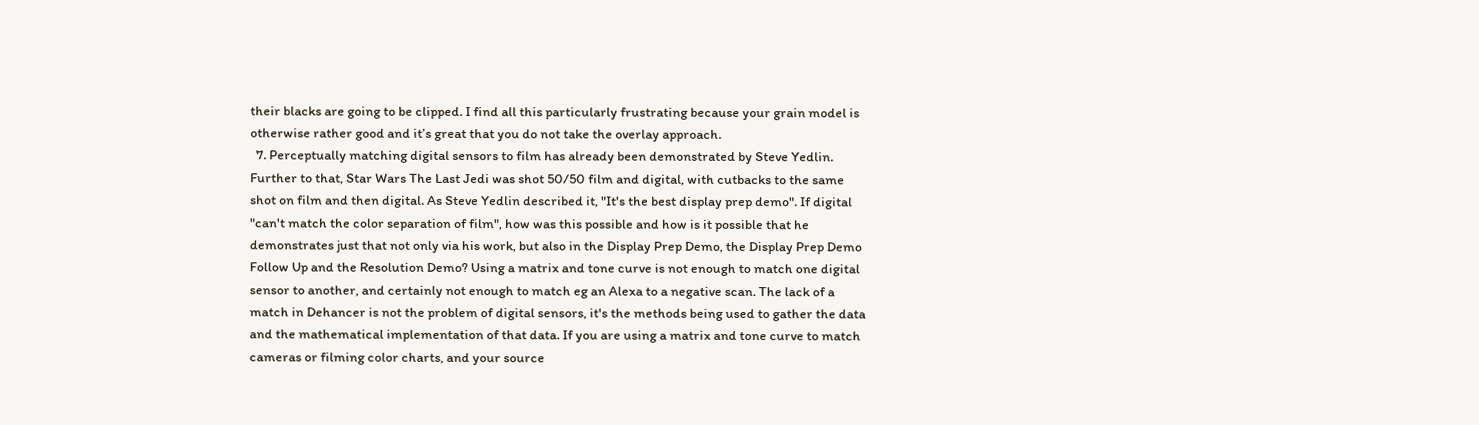their blacks are going to be clipped. I find all this particularly frustrating because your grain model is otherwise rather good and it’s great that you do not take the overlay approach.
  7. Perceptually matching digital sensors to film has already been demonstrated by Steve Yedlin. Further to that, Star Wars The Last Jedi was shot 50/50 film and digital, with cutbacks to the same shot on film and then digital. As Steve Yedlin described it, "It's the best display prep demo". If digital "can't match the color separation of film", how was this possible and how is it possible that he demonstrates just that not only via his work, but also in the Display Prep Demo, the Display Prep Demo Follow Up and the Resolution Demo? Using a matrix and tone curve is not enough to match one digital sensor to another, and certainly not enough to match eg an Alexa to a negative scan. The lack of a match in Dehancer is not the problem of digital sensors, it's the methods being used to gather the data and the mathematical implementation of that data. If you are using a matrix and tone curve to match cameras or filming color charts, and your source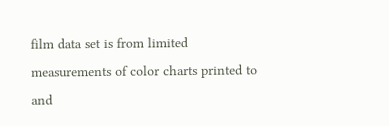film data set is from limited measurements of color charts printed to and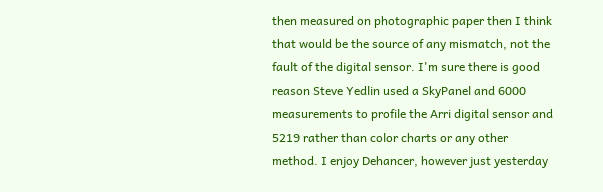then measured on photographic paper then I think that would be the source of any mismatch, not the fault of the digital sensor. I'm sure there is good reason Steve Yedlin used a SkyPanel and 6000 measurements to profile the Arri digital sensor and 5219 rather than color charts or any other method. I enjoy Dehancer, however just yesterday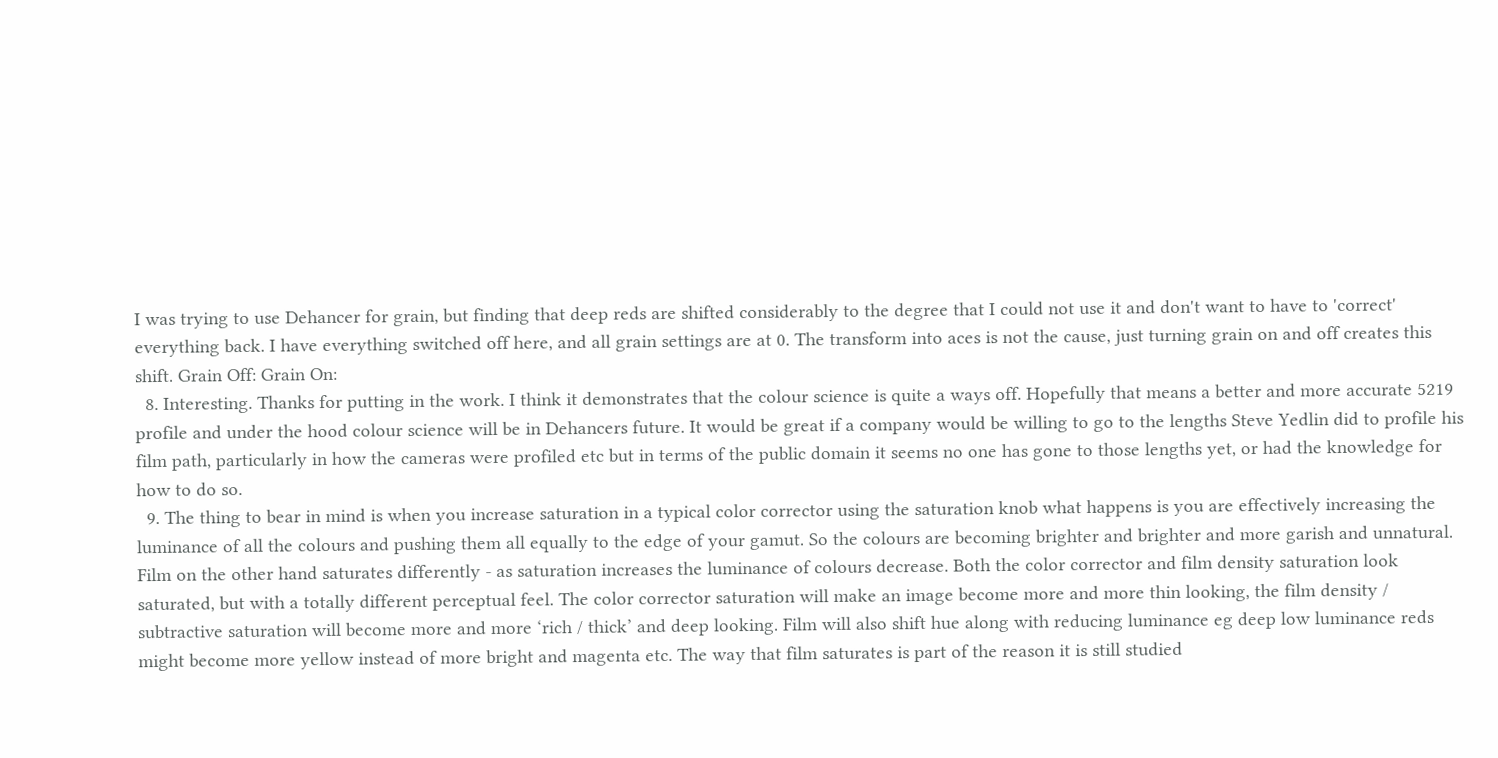I was trying to use Dehancer for grain, but finding that deep reds are shifted considerably to the degree that I could not use it and don't want to have to 'correct' everything back. I have everything switched off here, and all grain settings are at 0. The transform into aces is not the cause, just turning grain on and off creates this shift. Grain Off: Grain On:
  8. Interesting. Thanks for putting in the work. I think it demonstrates that the colour science is quite a ways off. Hopefully that means a better and more accurate 5219 profile and under the hood colour science will be in Dehancers future. It would be great if a company would be willing to go to the lengths Steve Yedlin did to profile his film path, particularly in how the cameras were profiled etc but in terms of the public domain it seems no one has gone to those lengths yet, or had the knowledge for how to do so.
  9. The thing to bear in mind is when you increase saturation in a typical color corrector using the saturation knob what happens is you are effectively increasing the luminance of all the colours and pushing them all equally to the edge of your gamut. So the colours are becoming brighter and brighter and more garish and unnatural. Film on the other hand saturates differently - as saturation increases the luminance of colours decrease. Both the color corrector and film density saturation look saturated, but with a totally different perceptual feel. The color corrector saturation will make an image become more and more thin looking, the film density / subtractive saturation will become more and more ‘rich / thick’ and deep looking. Film will also shift hue along with reducing luminance eg deep low luminance reds might become more yellow instead of more bright and magenta etc. The way that film saturates is part of the reason it is still studied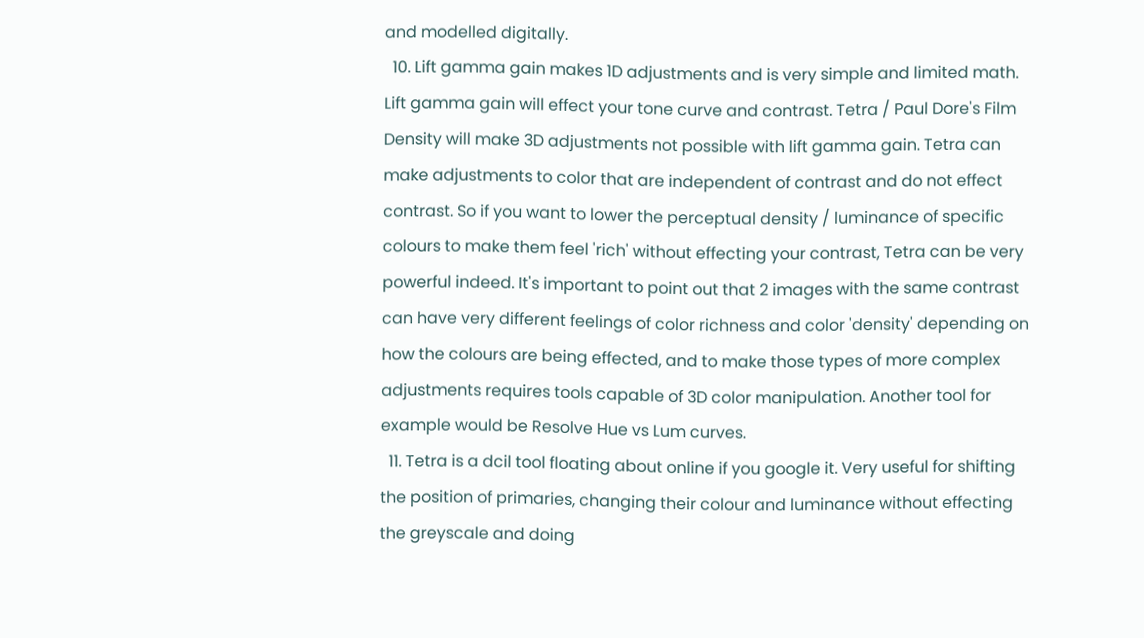and modelled digitally.
  10. Lift gamma gain makes 1D adjustments and is very simple and limited math. Lift gamma gain will effect your tone curve and contrast. Tetra / Paul Dore's Film Density will make 3D adjustments not possible with lift gamma gain. Tetra can make adjustments to color that are independent of contrast and do not effect contrast. So if you want to lower the perceptual density / luminance of specific colours to make them feel 'rich' without effecting your contrast, Tetra can be very powerful indeed. It's important to point out that 2 images with the same contrast can have very different feelings of color richness and color 'density' depending on how the colours are being effected, and to make those types of more complex adjustments requires tools capable of 3D color manipulation. Another tool for example would be Resolve Hue vs Lum curves.
  11. Tetra is a dcil tool floating about online if you google it. Very useful for shifting the position of primaries, changing their colour and luminance without effecting the greyscale and doing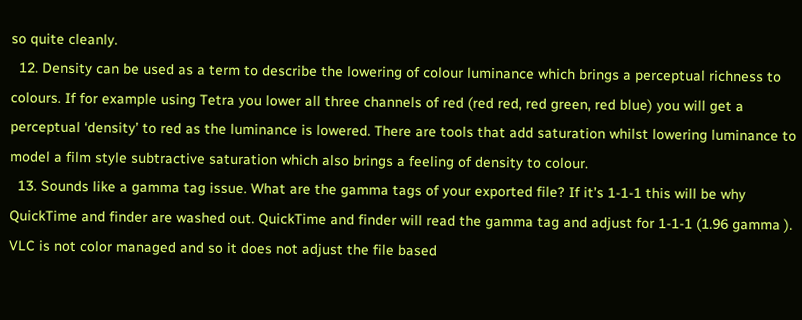so quite cleanly.
  12. Density can be used as a term to describe the lowering of colour luminance which brings a perceptual richness to colours. If for example using Tetra you lower all three channels of red (red red, red green, red blue) you will get a perceptual ‘density’ to red as the luminance is lowered. There are tools that add saturation whilst lowering luminance to model a film style subtractive saturation which also brings a feeling of density to colour.
  13. Sounds like a gamma tag issue. What are the gamma tags of your exported file? If it’s 1-1-1 this will be why QuickTime and finder are washed out. QuickTime and finder will read the gamma tag and adjust for 1-1-1 (1.96 gamma ). VLC is not color managed and so it does not adjust the file based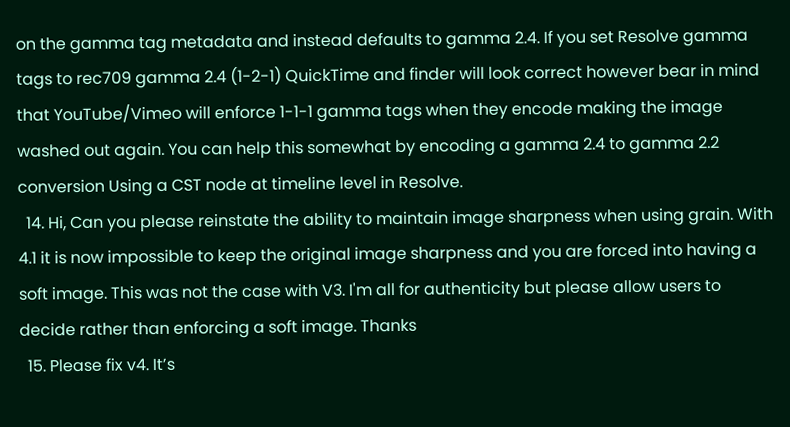on the gamma tag metadata and instead defaults to gamma 2.4. If you set Resolve gamma tags to rec709 gamma 2.4 (1-2-1) QuickTime and finder will look correct however bear in mind that YouTube/Vimeo will enforce 1-1-1 gamma tags when they encode making the image washed out again. You can help this somewhat by encoding a gamma 2.4 to gamma 2.2 conversion Using a CST node at timeline level in Resolve.
  14. Hi, Can you please reinstate the ability to maintain image sharpness when using grain. With 4.1 it is now impossible to keep the original image sharpness and you are forced into having a soft image. This was not the case with V3. I'm all for authenticity but please allow users to decide rather than enforcing a soft image. Thanks
  15. Please fix v4. It’s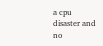a cpu disaster and no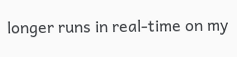longer runs in real-time on my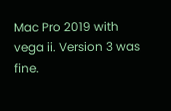Mac Pro 2019 with vega ii. Version 3 was fine.